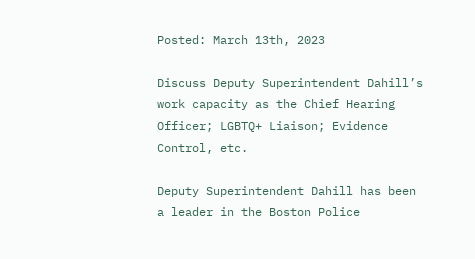Posted: March 13th, 2023

Discuss Deputy Superintendent Dahill’s work capacity as the Chief Hearing Officer; LGBTQ+ Liaison; Evidence Control, etc.

Deputy Superintendent Dahill has been a leader in the Boston Police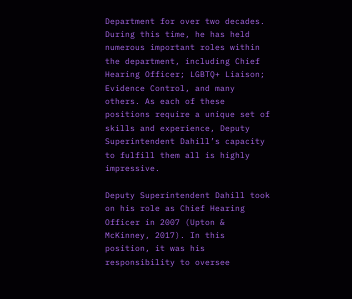Department for over two decades. During this time, he has held numerous important roles within the department, including Chief Hearing Officer; LGBTQ+ Liaison; Evidence Control, and many others. As each of these positions require a unique set of skills and experience, Deputy Superintendent Dahill’s capacity to fulfill them all is highly impressive.

Deputy Superintendent Dahill took on his role as Chief Hearing Officer in 2007 (Upton & McKinney, 2017). In this position, it was his responsibility to oversee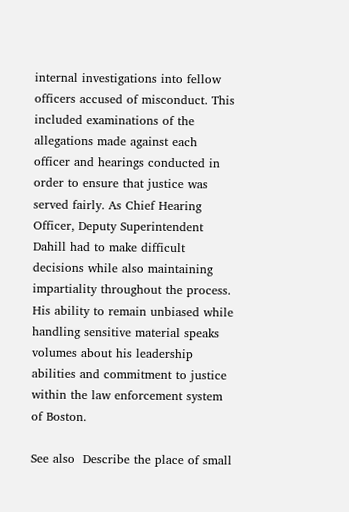internal investigations into fellow officers accused of misconduct. This included examinations of the allegations made against each officer and hearings conducted in order to ensure that justice was served fairly. As Chief Hearing Officer, Deputy Superintendent Dahill had to make difficult decisions while also maintaining impartiality throughout the process. His ability to remain unbiased while handling sensitive material speaks volumes about his leadership abilities and commitment to justice within the law enforcement system of Boston.

See also  Describe the place of small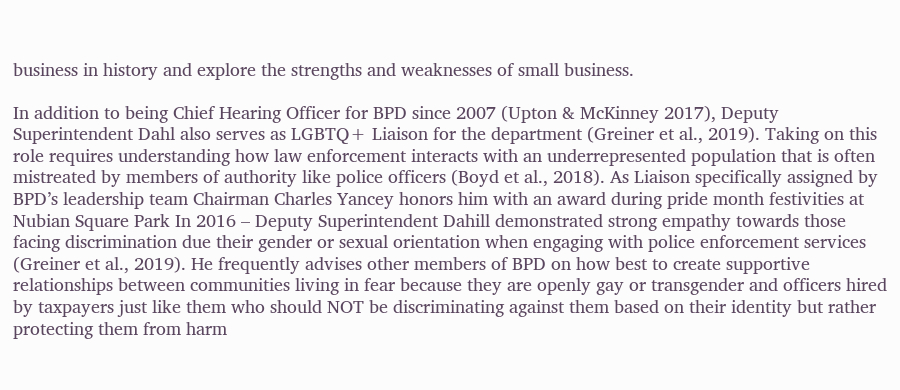business in history and explore the strengths and weaknesses of small business.

In addition to being Chief Hearing Officer for BPD since 2007 (Upton & McKinney 2017), Deputy Superintendent Dahl also serves as LGBTQ+ Liaison for the department (Greiner et al., 2019). Taking on this role requires understanding how law enforcement interacts with an underrepresented population that is often mistreated by members of authority like police officers (Boyd et al., 2018). As Liaison specifically assigned by BPD’s leadership team Chairman Charles Yancey honors him with an award during pride month festivities at Nubian Square Park In 2016 – Deputy Superintendent Dahill demonstrated strong empathy towards those facing discrimination due their gender or sexual orientation when engaging with police enforcement services (Greiner et al., 2019). He frequently advises other members of BPD on how best to create supportive relationships between communities living in fear because they are openly gay or transgender and officers hired by taxpayers just like them who should NOT be discriminating against them based on their identity but rather protecting them from harm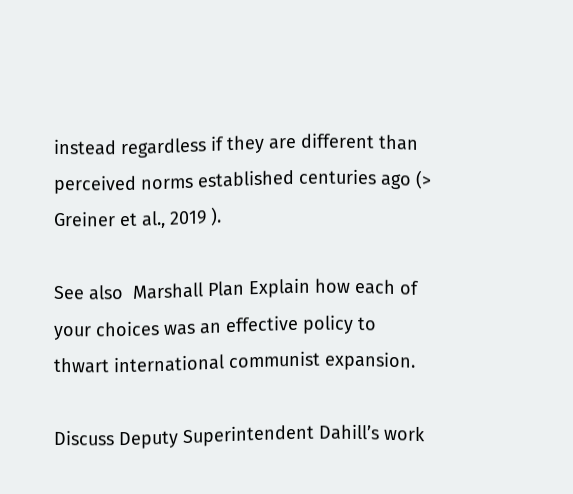instead regardless if they are different than perceived norms established centuries ago (> Greiner et al., 2019 ).

See also  Marshall Plan Explain how each of your choices was an effective policy to thwart international communist expansion.

Discuss Deputy Superintendent Dahill’s work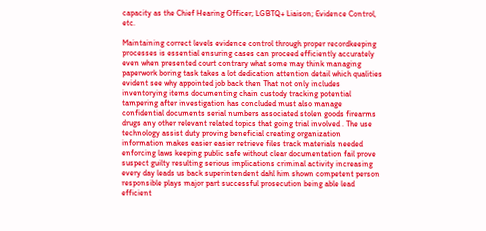capacity as the Chief Hearing Officer; LGBTQ+ Liaison; Evidence Control, etc.

Maintaining correct levels evidence control through proper recordkeeping processes is essential ensuring cases can proceed efficiently accurately even when presented court contrary what some may think managing paperwork boring task takes a lot dedication attention detail which qualities evident see why appointed job back then That not only includes inventorying items documenting chain custody tracking potential tampering after investigation has concluded must also manage confidential documents serial numbers associated stolen goods firearms drugs any other relevant related topics that going trial involved . The use technology assist duty proving beneficial creating organization information makes easier easier retrieve files track materials needed enforcing laws keeping public safe without clear documentation fail prove suspect guilty resulting serious implications criminal activity increasing every day leads us back superintendent dahl him shown competent person responsible plays major part successful prosecution being able lead efficient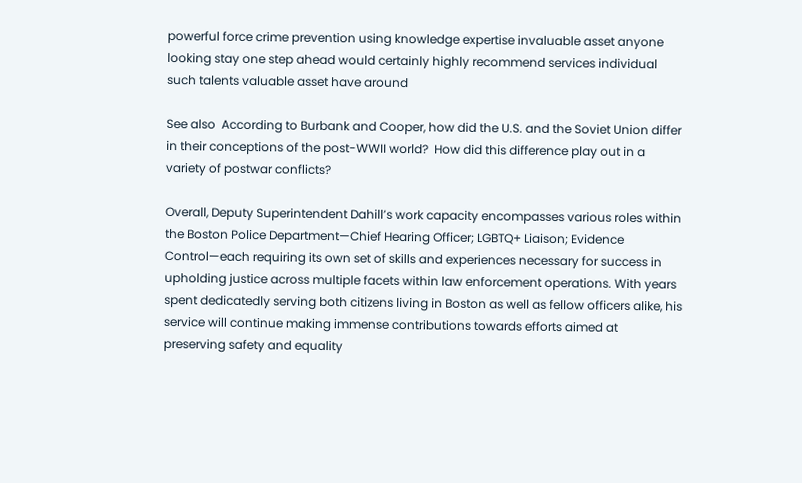powerful force crime prevention using knowledge expertise invaluable asset anyone looking stay one step ahead would certainly highly recommend services individual such talents valuable asset have around

See also  According to Burbank and Cooper, how did the U.S. and the Soviet Union differ in their conceptions of the post-WWII world?  How did this difference play out in a variety of postwar conflicts?

Overall, Deputy Superintendent Dahill’s work capacity encompasses various roles within the Boston Police Department—Chief Hearing Officer; LGBTQ+ Liaison; Evidence Control—each requiring its own set of skills and experiences necessary for success in upholding justice across multiple facets within law enforcement operations. With years spent dedicatedly serving both citizens living in Boston as well as fellow officers alike, his service will continue making immense contributions towards efforts aimed at preserving safety and equality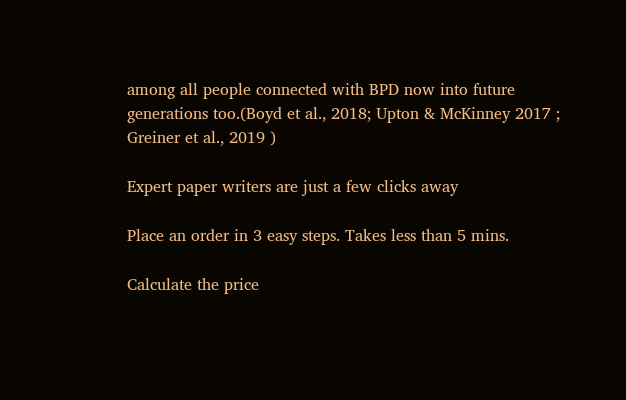among all people connected with BPD now into future generations too.(Boyd et al., 2018; Upton & McKinney 2017 ; Greiner et al., 2019 )

Expert paper writers are just a few clicks away

Place an order in 3 easy steps. Takes less than 5 mins.

Calculate the price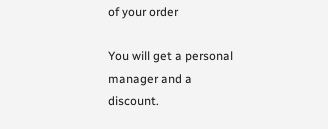of your order

You will get a personal manager and a discount.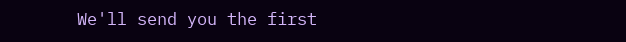We'll send you the first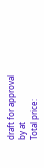draft for approval by at
Total price: